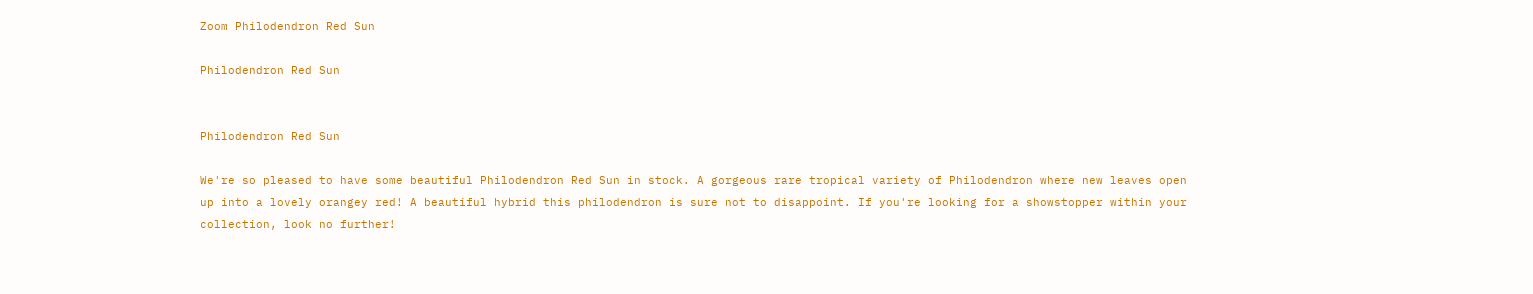Zoom Philodendron Red Sun

Philodendron Red Sun


Philodendron Red Sun

We're so pleased to have some beautiful Philodendron Red Sun in stock. A gorgeous rare tropical variety of Philodendron where new leaves open up into a lovely orangey red! A beautiful hybrid this philodendron is sure not to disappoint. If you're looking for a showstopper within your collection, look no further!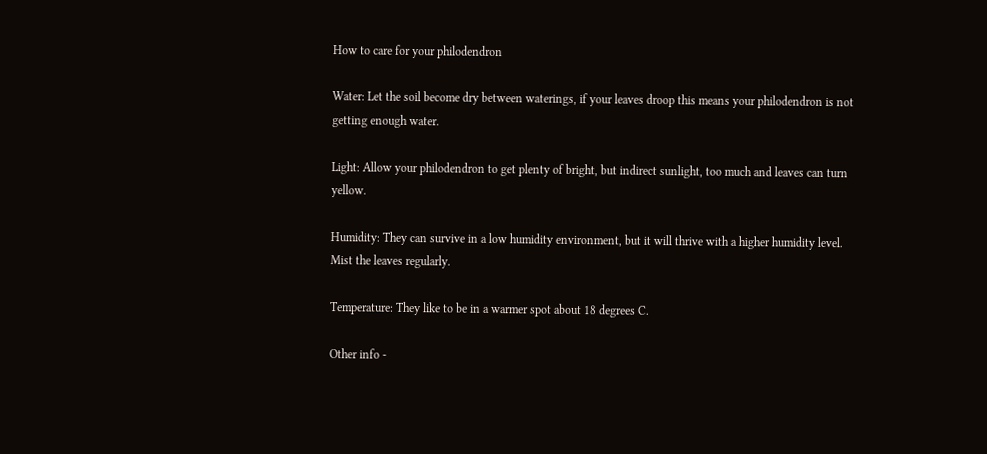How to care for your philodendron

Water: Let the soil become dry between waterings, if your leaves droop this means your philodendron is not getting enough water.

Light: Allow your philodendron to get plenty of bright, but indirect sunlight, too much and leaves can turn yellow.

Humidity: They can survive in a low humidity environment, but it will thrive with a higher humidity level. Mist the leaves regularly.

Temperature: They like to be in a warmer spot about 18 degrees C.

Other info -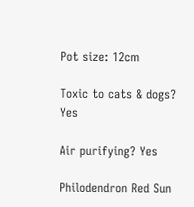Pot size: 12cm

Toxic to cats & dogs? Yes

Air purifying? Yes

Philodendron Red Sun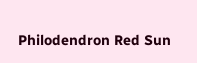Philodendron Red Sun